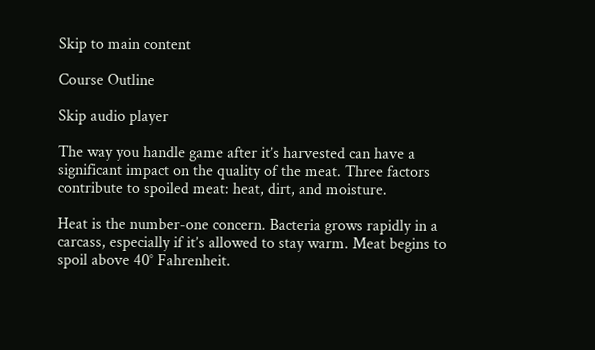Skip to main content

Course Outline

Skip audio player

The way you handle game after it’s harvested can have a significant impact on the quality of the meat. Three factors contribute to spoiled meat: heat, dirt, and moisture.

Heat is the number-one concern. Bacteria grows rapidly in a carcass, especially if it’s allowed to stay warm. Meat begins to spoil above 40° Fahrenheit.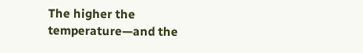The higher the temperature—and the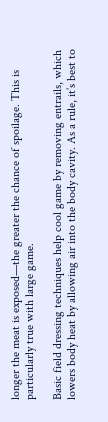longer the meat is exposed—the greater the chance of spoilage. This is particularly true with large game.

Basic field dressing techniques help cool game by removing entrails, which lowers body heat by allowing air into the body cavity. As a rule, it’s best to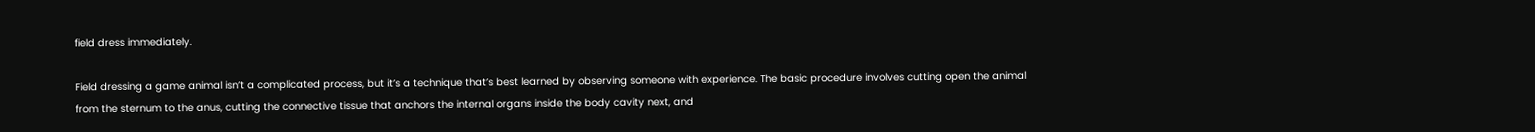field dress immediately.

Field dressing a game animal isn’t a complicated process, but it’s a technique that’s best learned by observing someone with experience. The basic procedure involves cutting open the animal from the sternum to the anus, cutting the connective tissue that anchors the internal organs inside the body cavity next, and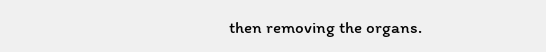then removing the organs.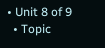• Unit 8 of 9
  • Topic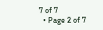7 of 7
  • Page 2 of 7